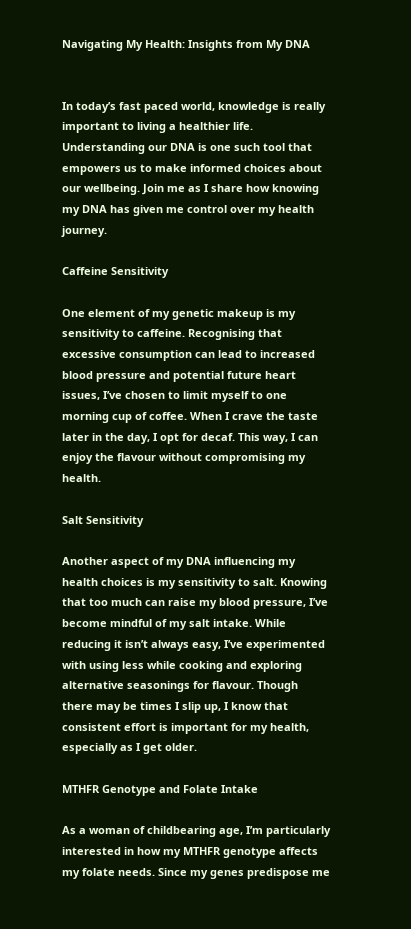Navigating My Health: Insights from My DNA


In today’s fast paced world, knowledge is really important to living a healthier life. Understanding our DNA is one such tool that empowers us to make informed choices about our wellbeing. Join me as I share how knowing my DNA has given me control over my health journey.

Caffeine Sensitivity

One element of my genetic makeup is my sensitivity to caffeine. Recognising that excessive consumption can lead to increased blood pressure and potential future heart issues, I’ve chosen to limit myself to one morning cup of coffee. When I crave the taste later in the day, I opt for decaf. This way, I can enjoy the flavour without compromising my health.

Salt Sensitivity

Another aspect of my DNA influencing my health choices is my sensitivity to salt. Knowing that too much can raise my blood pressure, I’ve become mindful of my salt intake. While reducing it isn’t always easy, I’ve experimented with using less while cooking and exploring alternative seasonings for flavour. Though there may be times I slip up, I know that consistent effort is important for my health, especially as I get older.

MTHFR Genotype and Folate Intake

As a woman of childbearing age, I’m particularly interested in how my MTHFR genotype affects my folate needs. Since my genes predispose me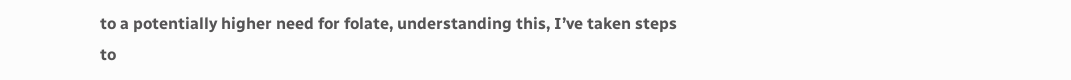to a potentially higher need for folate, understanding this, I’ve taken steps to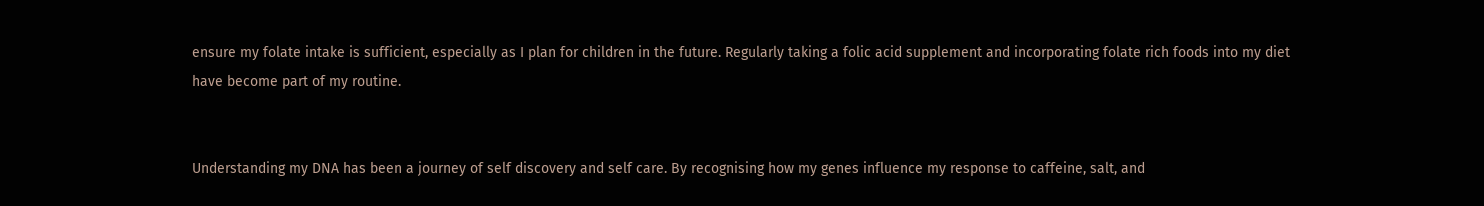ensure my folate intake is sufficient, especially as I plan for children in the future. Regularly taking a folic acid supplement and incorporating folate rich foods into my diet have become part of my routine.


Understanding my DNA has been a journey of self discovery and self care. By recognising how my genes influence my response to caffeine, salt, and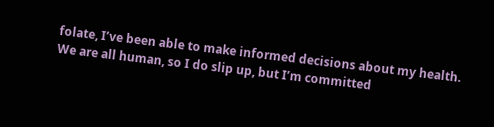folate, I’ve been able to make informed decisions about my health. We are all human, so I do slip up, but I’m committed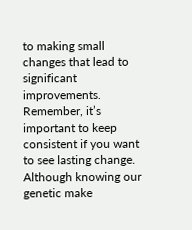to making small changes that lead to significant improvements. Remember, it’s important to keep consistent if you want to see lasting change. Although knowing our genetic make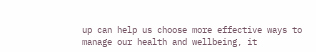up can help us choose more effective ways to manage our health and wellbeing, it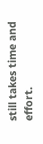still takes time and effort.